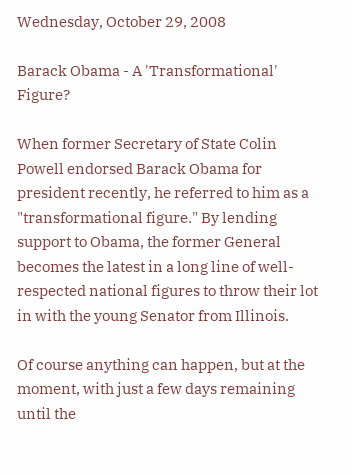Wednesday, October 29, 2008

Barack Obama - A 'Transformational' Figure?

When former Secretary of State Colin Powell endorsed Barack Obama for president recently, he referred to him as a "transformational figure." By lending support to Obama, the former General becomes the latest in a long line of well-respected national figures to throw their lot in with the young Senator from Illinois.

Of course anything can happen, but at the moment, with just a few days remaining until the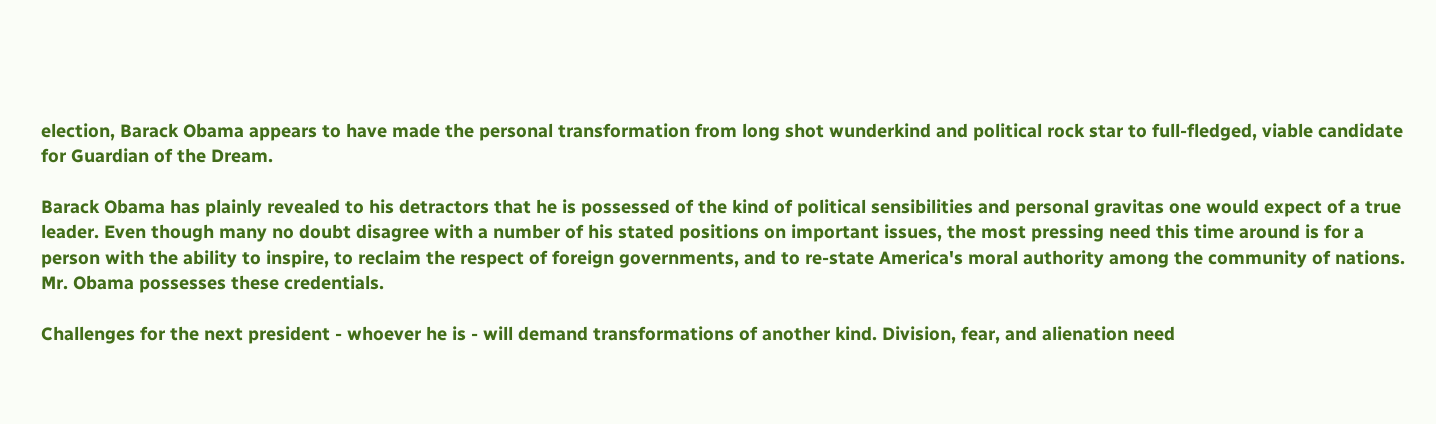election, Barack Obama appears to have made the personal transformation from long shot wunderkind and political rock star to full-fledged, viable candidate for Guardian of the Dream.

Barack Obama has plainly revealed to his detractors that he is possessed of the kind of political sensibilities and personal gravitas one would expect of a true leader. Even though many no doubt disagree with a number of his stated positions on important issues, the most pressing need this time around is for a person with the ability to inspire, to reclaim the respect of foreign governments, and to re-state America's moral authority among the community of nations. Mr. Obama possesses these credentials.

Challenges for the next president - whoever he is - will demand transformations of another kind. Division, fear, and alienation need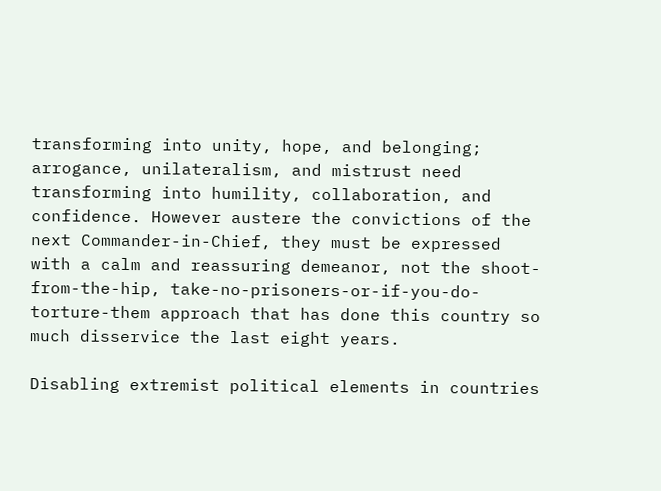transforming into unity, hope, and belonging; arrogance, unilateralism, and mistrust need transforming into humility, collaboration, and confidence. However austere the convictions of the next Commander-in-Chief, they must be expressed with a calm and reassuring demeanor, not the shoot-from-the-hip, take-no-prisoners-or-if-you-do-torture-them approach that has done this country so much disservice the last eight years.

Disabling extremist political elements in countries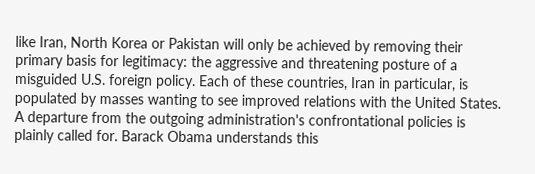like Iran, North Korea or Pakistan will only be achieved by removing their primary basis for legitimacy: the aggressive and threatening posture of a misguided U.S. foreign policy. Each of these countries, Iran in particular, is populated by masses wanting to see improved relations with the United States. A departure from the outgoing administration's confrontational policies is plainly called for. Barack Obama understands this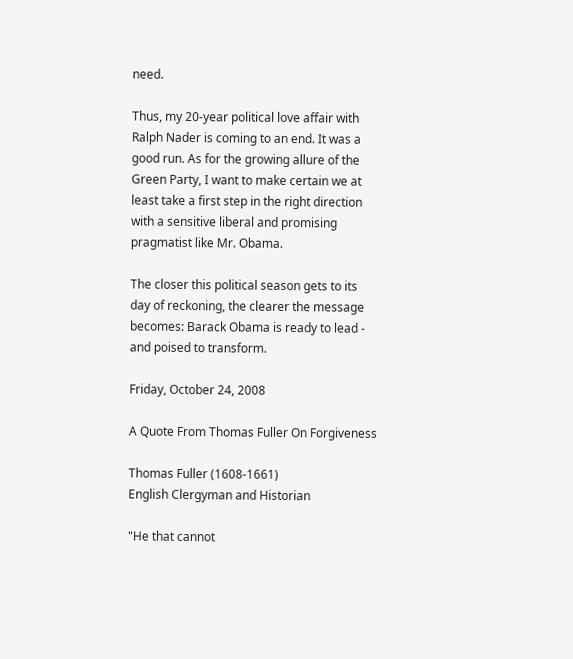need.

Thus, my 20-year political love affair with Ralph Nader is coming to an end. It was a good run. As for the growing allure of the Green Party, I want to make certain we at least take a first step in the right direction with a sensitive liberal and promising pragmatist like Mr. Obama.

The closer this political season gets to its day of reckoning, the clearer the message becomes: Barack Obama is ready to lead - and poised to transform.

Friday, October 24, 2008

A Quote From Thomas Fuller On Forgiveness

Thomas Fuller (1608-1661)
English Clergyman and Historian

"He that cannot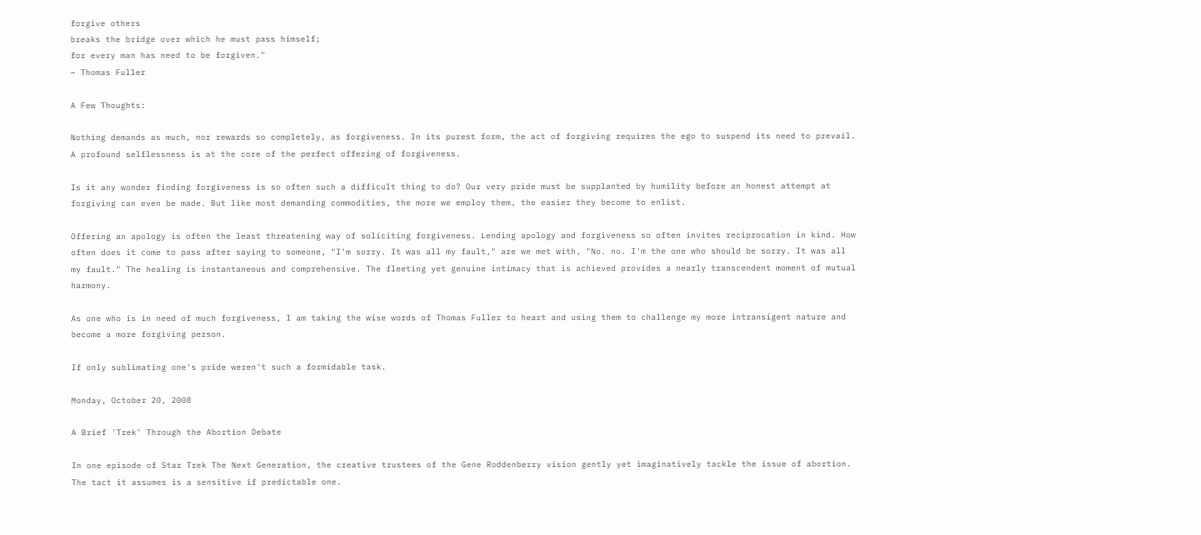forgive others
breaks the bridge over which he must pass himself;
for every man has need to be forgiven."
~ Thomas Fuller

A Few Thoughts:

Nothing demands as much, nor rewards so completely, as forgiveness. In its purest form, the act of forgiving requires the ego to suspend its need to prevail. A profound selflessness is at the core of the perfect offering of forgiveness.

Is it any wonder finding forgiveness is so often such a difficult thing to do? Our very pride must be supplanted by humility before an honest attempt at forgiving can even be made. But like most demanding commodities, the more we employ them, the easier they become to enlist.

Offering an apology is often the least threatening way of soliciting forgiveness. Lending apology and forgiveness so often invites reciprocation in kind. How often does it come to pass after saying to someone, "I'm sorry. It was all my fault," are we met with, "No. no. I'm the one who should be sorry. It was all my fault." The healing is instantaneous and comprehensive. The fleeting yet genuine intimacy that is achieved provides a nearly transcendent moment of mutual harmony.

As one who is in need of much forgiveness, I am taking the wise words of Thomas Fuller to heart and using them to challenge my more intransigent nature and become a more forgiving person.

If only sublimating one's pride weren't such a formidable task.

Monday, October 20, 2008

A Brief 'Trek' Through the Abortion Debate

In one episode of Star Trek The Next Generation, the creative trustees of the Gene Roddenberry vision gently yet imaginatively tackle the issue of abortion. The tact it assumes is a sensitive if predictable one.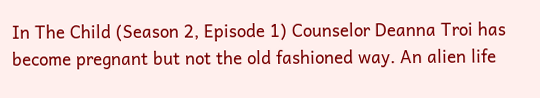In The Child (Season 2, Episode 1) Counselor Deanna Troi has become pregnant but not the old fashioned way. An alien life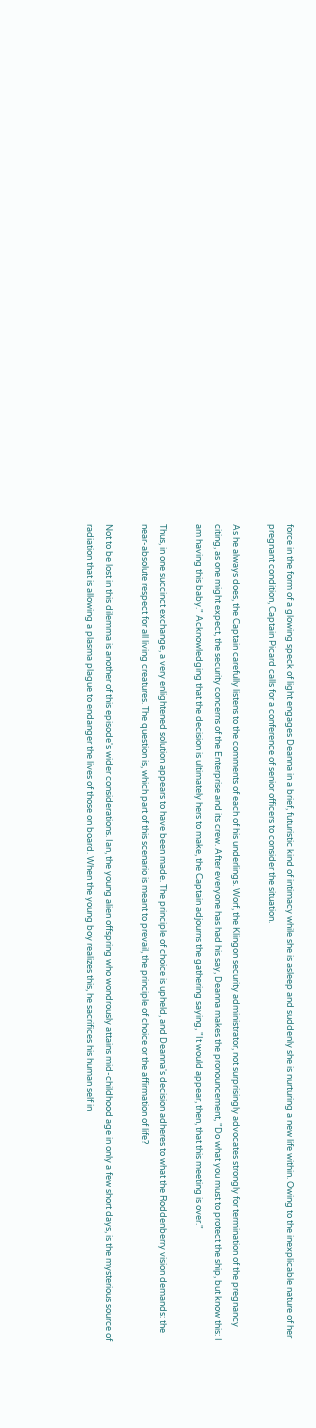force in the form of a glowing speck of light engages Deanna in a brief, futuristic kind of intimacy while she is asleep and suddenly she is nurturing a new life within. Owing to the inexplicable nature of her pregnant condition, Captain Picard calls for a conference of senior officers to consider the situation.

As he always does, the Captain carefully listens to the comments of each of his underlings. Worf, the Klingon security administrator, not surprisingly advocates strongly for termination of the pregnancy citing, as one might expect, the security concerns of the Enterprise and its crew. After everyone has had his say, Deanna makes the pronouncement, "Do what you must to protect the ship, but know this: I am having this baby." Acknowledging that the decision is ultimately hers to make, the Captain adjourns the gathering saying, "It would appear, then, that this meeting is over."

Thus, in one succinct exchange, a very enlightened solution appears to have been made. The principle of choice is upheld, and Deanna's decision adheres to what the Roddenberry vision demands: the near-absolute respect for all living creatures. The question is, which part of this scenario is meant to prevail, the principle of choice or the affirmation of life?

Not to be lost in this dilemma is another of this episode's wider considerations. Ian, the young alien offspring who wondrously attains mid-childhood age in only a few short days, is the mysterious source of radiation that is allowing a plasma plague to endanger the lives of those on board. When the young boy realizes this, he sacrifices his human self in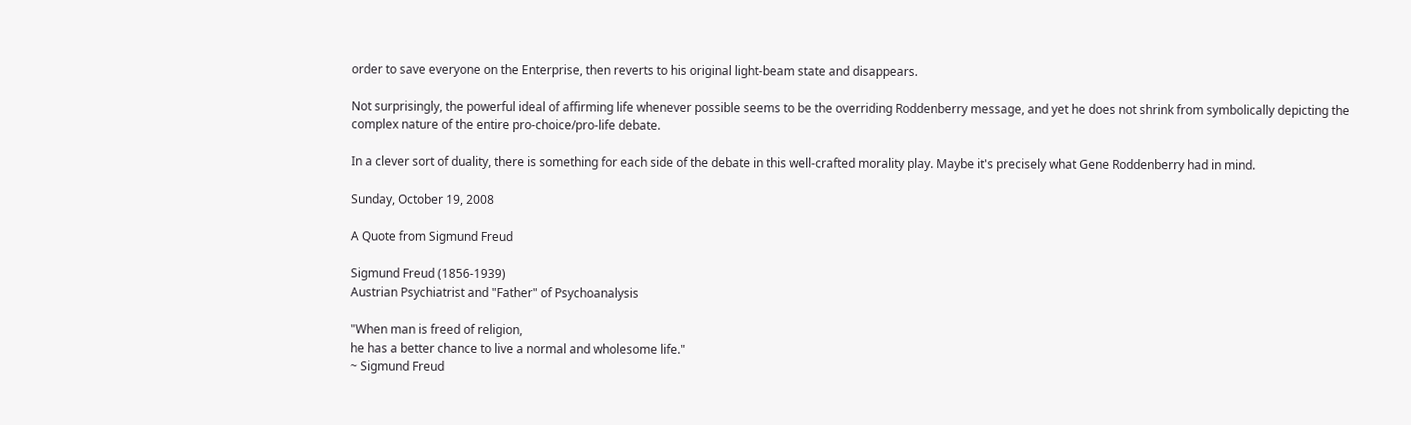order to save everyone on the Enterprise, then reverts to his original light-beam state and disappears.

Not surprisingly, the powerful ideal of affirming life whenever possible seems to be the overriding Roddenberry message, and yet he does not shrink from symbolically depicting the complex nature of the entire pro-choice/pro-life debate.

In a clever sort of duality, there is something for each side of the debate in this well-crafted morality play. Maybe it's precisely what Gene Roddenberry had in mind.

Sunday, October 19, 2008

A Quote from Sigmund Freud

Sigmund Freud (1856-1939)
Austrian Psychiatrist and "Father" of Psychoanalysis

"When man is freed of religion,
he has a better chance to live a normal and wholesome life."
~ Sigmund Freud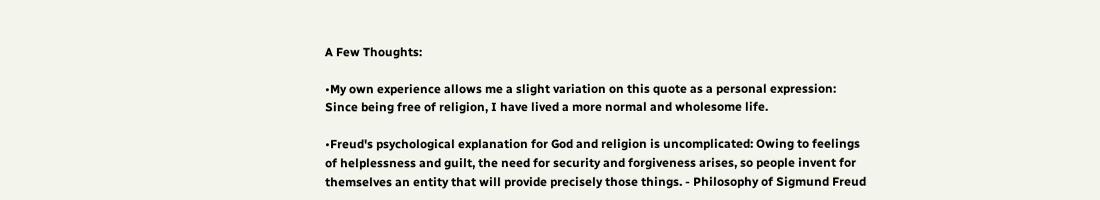A Few Thoughts:

•My own experience allows me a slight variation on this quote as a personal expression: Since being free of religion, I have lived a more normal and wholesome life.

•Freud's psychological explanation for God and religion is uncomplicated: Owing to feelings of helplessness and guilt, the need for security and forgiveness arises, so people invent for themselves an entity that will provide precisely those things. - Philosophy of Sigmund Freud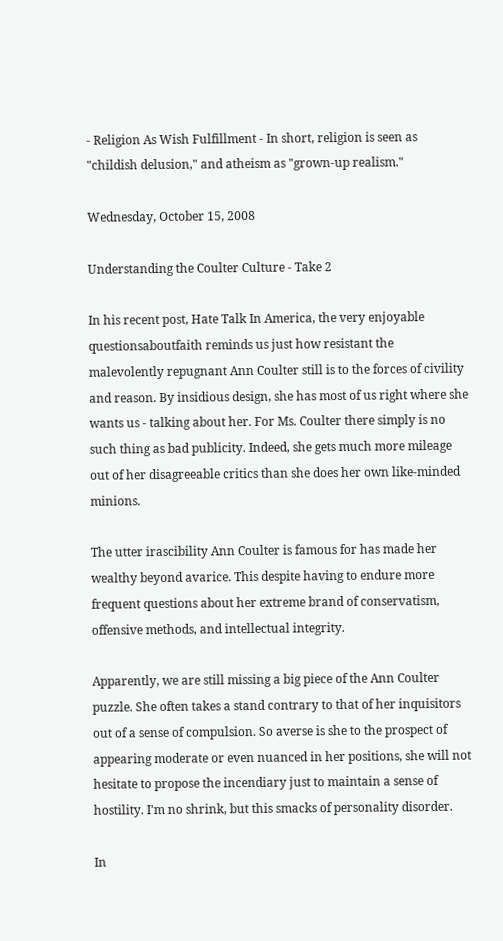- Religion As Wish Fulfillment - In short, religion is seen as "childish delusion," and atheism as "grown-up realism."

Wednesday, October 15, 2008

Understanding the Coulter Culture - Take 2

In his recent post, Hate Talk In America, the very enjoyable questionsaboutfaith reminds us just how resistant the malevolently repugnant Ann Coulter still is to the forces of civility and reason. By insidious design, she has most of us right where she wants us - talking about her. For Ms. Coulter there simply is no such thing as bad publicity. Indeed, she gets much more mileage out of her disagreeable critics than she does her own like-minded minions.

The utter irascibility Ann Coulter is famous for has made her wealthy beyond avarice. This despite having to endure more frequent questions about her extreme brand of conservatism, offensive methods, and intellectual integrity.

Apparently, we are still missing a big piece of the Ann Coulter puzzle. She often takes a stand contrary to that of her inquisitors out of a sense of compulsion. So averse is she to the prospect of appearing moderate or even nuanced in her positions, she will not hesitate to propose the incendiary just to maintain a sense of hostility. I'm no shrink, but this smacks of personality disorder.

In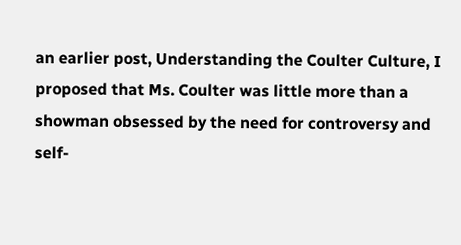an earlier post, Understanding the Coulter Culture, I proposed that Ms. Coulter was little more than a showman obsessed by the need for controversy and self-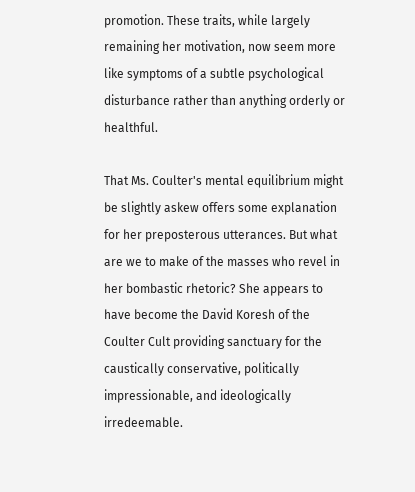promotion. These traits, while largely remaining her motivation, now seem more like symptoms of a subtle psychological disturbance rather than anything orderly or healthful.

That Ms. Coulter's mental equilibrium might be slightly askew offers some explanation for her preposterous utterances. But what are we to make of the masses who revel in her bombastic rhetoric? She appears to have become the David Koresh of the Coulter Cult providing sanctuary for the caustically conservative, politically impressionable, and ideologically irredeemable.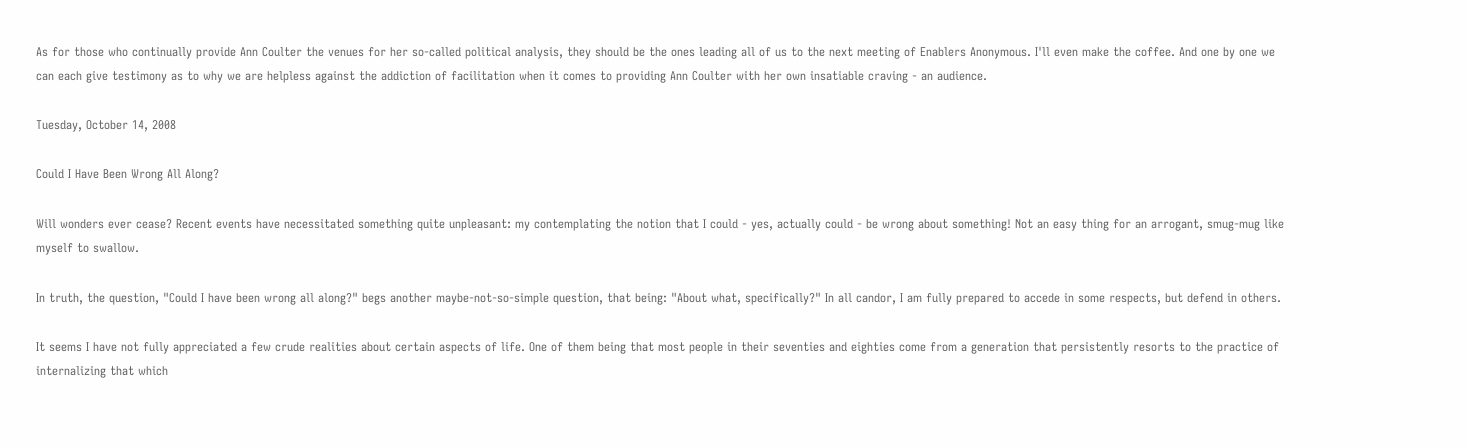As for those who continually provide Ann Coulter the venues for her so-called political analysis, they should be the ones leading all of us to the next meeting of Enablers Anonymous. I'll even make the coffee. And one by one we can each give testimony as to why we are helpless against the addiction of facilitation when it comes to providing Ann Coulter with her own insatiable craving - an audience.

Tuesday, October 14, 2008

Could I Have Been Wrong All Along?

Will wonders ever cease? Recent events have necessitated something quite unpleasant: my contemplating the notion that I could - yes, actually could - be wrong about something! Not an easy thing for an arrogant, smug-mug like myself to swallow.

In truth, the question, "Could I have been wrong all along?" begs another maybe-not-so-simple question, that being: "About what, specifically?" In all candor, I am fully prepared to accede in some respects, but defend in others.

It seems I have not fully appreciated a few crude realities about certain aspects of life. One of them being that most people in their seventies and eighties come from a generation that persistently resorts to the practice of internalizing that which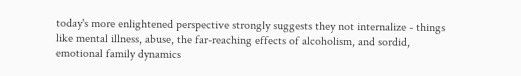today's more enlightened perspective strongly suggests they not internalize - things like mental illness, abuse, the far-reaching effects of alcoholism, and sordid, emotional family dynamics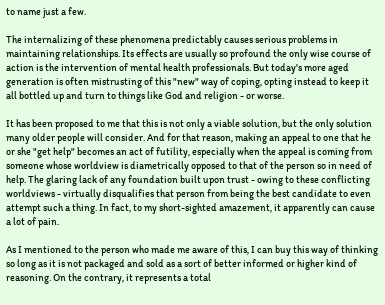to name just a few.

The internalizing of these phenomena predictably causes serious problems in maintaining relationships. Its effects are usually so profound the only wise course of action is the intervention of mental health professionals. But today's more aged generation is often mistrusting of this "new" way of coping, opting instead to keep it all bottled up and turn to things like God and religion - or worse.

It has been proposed to me that this is not only a viable solution, but the only solution many older people will consider. And for that reason, making an appeal to one that he or she "get help" becomes an act of futility, especially when the appeal is coming from someone whose worldview is diametrically opposed to that of the person so in need of help. The glaring lack of any foundation built upon trust - owing to these conflicting worldviews - virtually disqualifies that person from being the best candidate to even attempt such a thing. In fact, to my short-sighted amazement, it apparently can cause a lot of pain.

As I mentioned to the person who made me aware of this, I can buy this way of thinking so long as it is not packaged and sold as a sort of better informed or higher kind of reasoning. On the contrary, it represents a total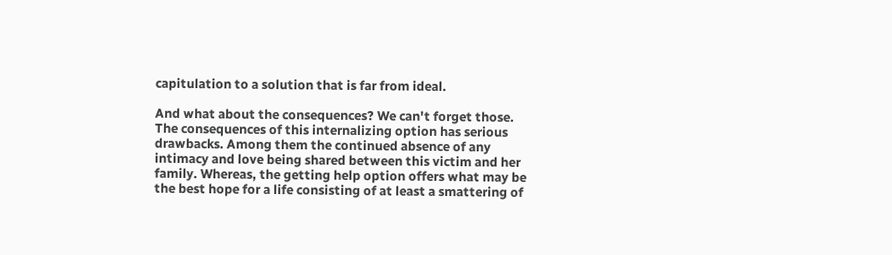capitulation to a solution that is far from ideal.

And what about the consequences? We can't forget those. The consequences of this internalizing option has serious drawbacks. Among them the continued absence of any intimacy and love being shared between this victim and her family. Whereas, the getting help option offers what may be the best hope for a life consisting of at least a smattering of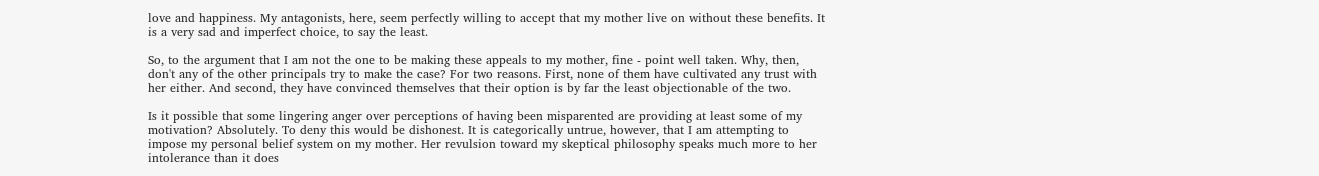love and happiness. My antagonists, here, seem perfectly willing to accept that my mother live on without these benefits. It is a very sad and imperfect choice, to say the least.

So, to the argument that I am not the one to be making these appeals to my mother, fine - point well taken. Why, then, don't any of the other principals try to make the case? For two reasons. First, none of them have cultivated any trust with her either. And second, they have convinced themselves that their option is by far the least objectionable of the two.

Is it possible that some lingering anger over perceptions of having been misparented are providing at least some of my motivation? Absolutely. To deny this would be dishonest. It is categorically untrue, however, that I am attempting to impose my personal belief system on my mother. Her revulsion toward my skeptical philosophy speaks much more to her intolerance than it does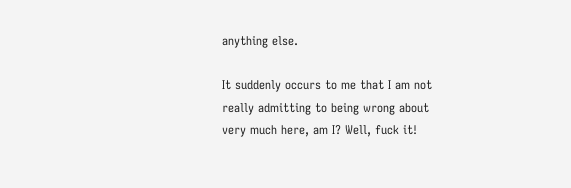anything else.

It suddenly occurs to me that I am not really admitting to being wrong about very much here, am I? Well, fuck it!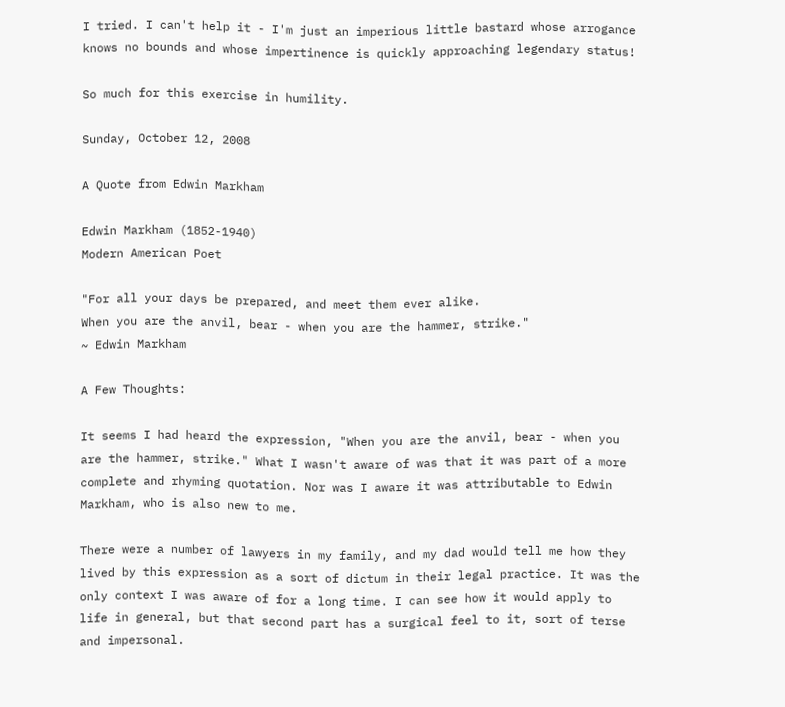I tried. I can't help it - I'm just an imperious little bastard whose arrogance knows no bounds and whose impertinence is quickly approaching legendary status!

So much for this exercise in humility.

Sunday, October 12, 2008

A Quote from Edwin Markham

Edwin Markham (1852-1940)
Modern American Poet

"For all your days be prepared, and meet them ever alike.
When you are the anvil, bear - when you are the hammer, strike."
~ Edwin Markham

A Few Thoughts:

It seems I had heard the expression, "When you are the anvil, bear - when you are the hammer, strike." What I wasn't aware of was that it was part of a more complete and rhyming quotation. Nor was I aware it was attributable to Edwin Markham, who is also new to me.

There were a number of lawyers in my family, and my dad would tell me how they lived by this expression as a sort of dictum in their legal practice. It was the only context I was aware of for a long time. I can see how it would apply to life in general, but that second part has a surgical feel to it, sort of terse and impersonal.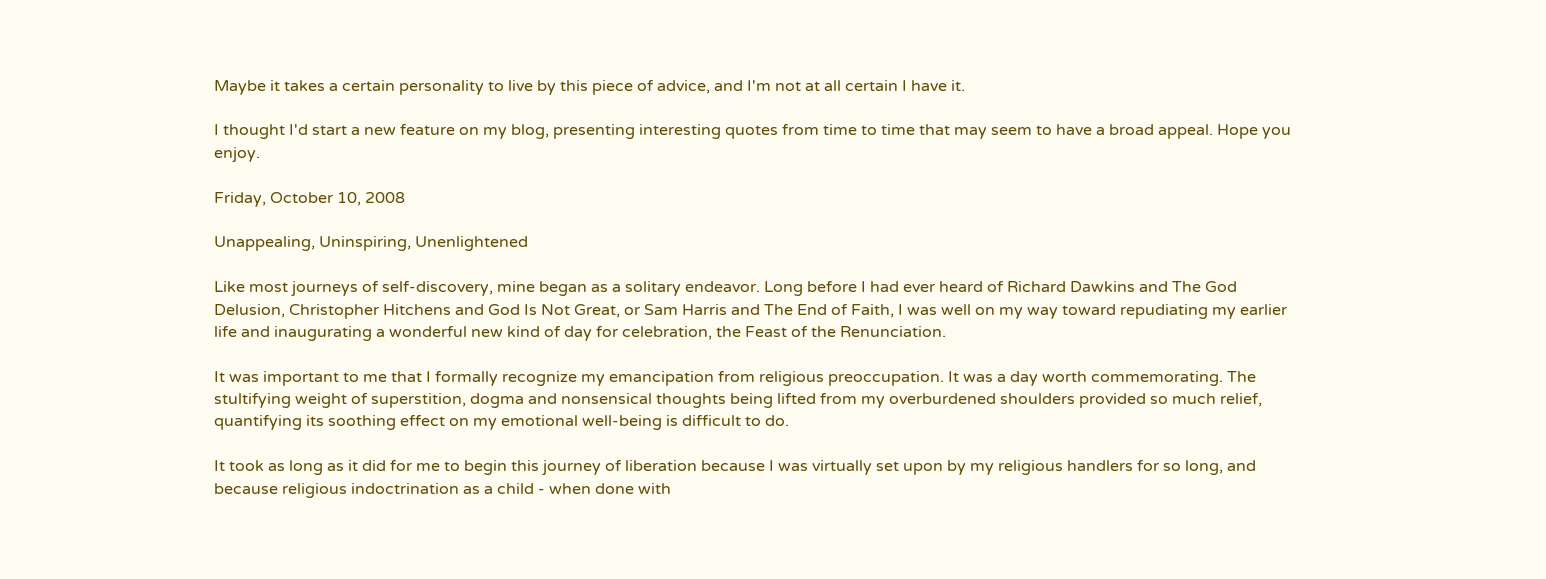Maybe it takes a certain personality to live by this piece of advice, and I'm not at all certain I have it.

I thought I'd start a new feature on my blog, presenting interesting quotes from time to time that may seem to have a broad appeal. Hope you enjoy.

Friday, October 10, 2008

Unappealing, Uninspiring, Unenlightened

Like most journeys of self-discovery, mine began as a solitary endeavor. Long before I had ever heard of Richard Dawkins and The God Delusion, Christopher Hitchens and God Is Not Great, or Sam Harris and The End of Faith, I was well on my way toward repudiating my earlier life and inaugurating a wonderful new kind of day for celebration, the Feast of the Renunciation.

It was important to me that I formally recognize my emancipation from religious preoccupation. It was a day worth commemorating. The stultifying weight of superstition, dogma and nonsensical thoughts being lifted from my overburdened shoulders provided so much relief, quantifying its soothing effect on my emotional well-being is difficult to do.

It took as long as it did for me to begin this journey of liberation because I was virtually set upon by my religious handlers for so long, and because religious indoctrination as a child - when done with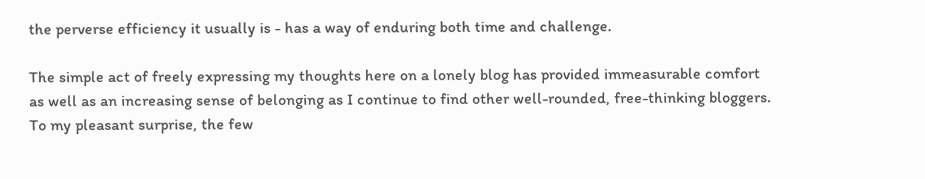the perverse efficiency it usually is - has a way of enduring both time and challenge.

The simple act of freely expressing my thoughts here on a lonely blog has provided immeasurable comfort as well as an increasing sense of belonging as I continue to find other well-rounded, free-thinking bloggers. To my pleasant surprise, the few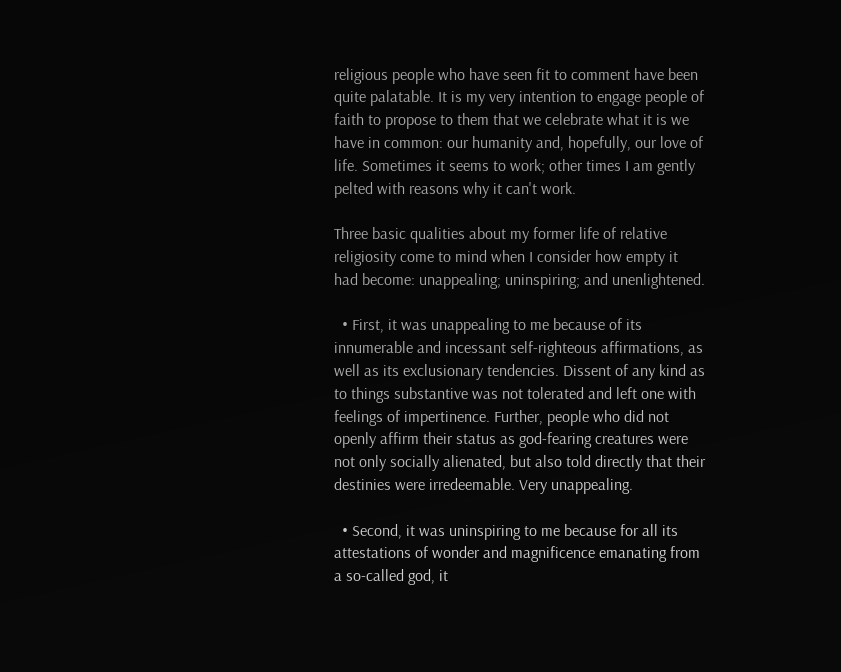religious people who have seen fit to comment have been quite palatable. It is my very intention to engage people of faith to propose to them that we celebrate what it is we have in common: our humanity and, hopefully, our love of life. Sometimes it seems to work; other times I am gently pelted with reasons why it can't work.

Three basic qualities about my former life of relative religiosity come to mind when I consider how empty it had become: unappealing; uninspiring; and unenlightened.

  • First, it was unappealing to me because of its innumerable and incessant self-righteous affirmations, as well as its exclusionary tendencies. Dissent of any kind as to things substantive was not tolerated and left one with feelings of impertinence. Further, people who did not openly affirm their status as god-fearing creatures were not only socially alienated, but also told directly that their destinies were irredeemable. Very unappealing.

  • Second, it was uninspiring to me because for all its attestations of wonder and magnificence emanating from a so-called god, it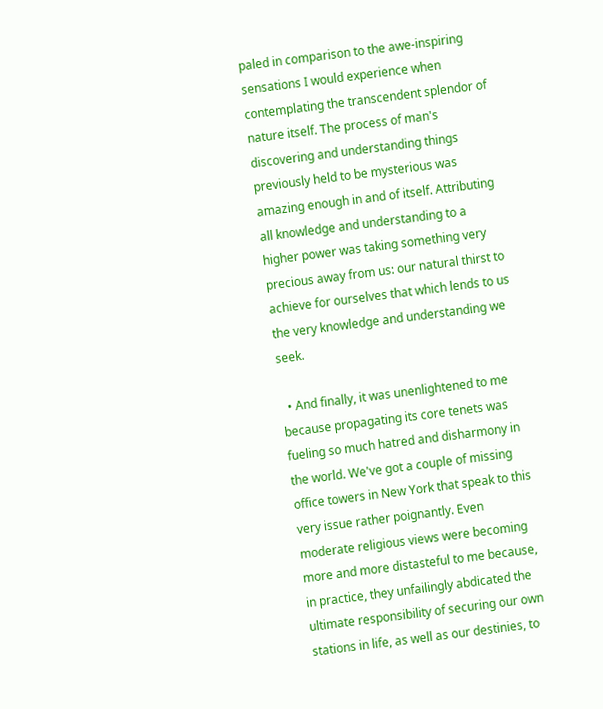paled in comparison to the awe-inspiring sensations I would experience when contemplating the transcendent splendor of nature itself. The process of man's discovering and understanding things previously held to be mysterious was amazing enough in and of itself. Attributing all knowledge and understanding to a higher power was taking something very precious away from us: our natural thirst to achieve for ourselves that which lends to us the very knowledge and understanding we seek.

  • And finally, it was unenlightened to me because propagating its core tenets was fueling so much hatred and disharmony in the world. We've got a couple of missing office towers in New York that speak to this very issue rather poignantly. Even moderate religious views were becoming more and more distasteful to me because, in practice, they unfailingly abdicated the ultimate responsibility of securing our own stations in life, as well as our destinies, to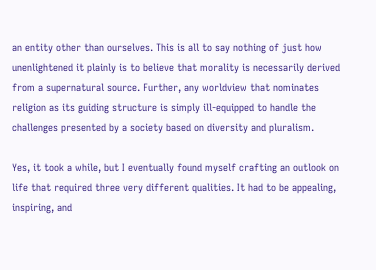an entity other than ourselves. This is all to say nothing of just how unenlightened it plainly is to believe that morality is necessarily derived from a supernatural source. Further, any worldview that nominates religion as its guiding structure is simply ill-equipped to handle the challenges presented by a society based on diversity and pluralism.

Yes, it took a while, but I eventually found myself crafting an outlook on life that required three very different qualities. It had to be appealing, inspiring, and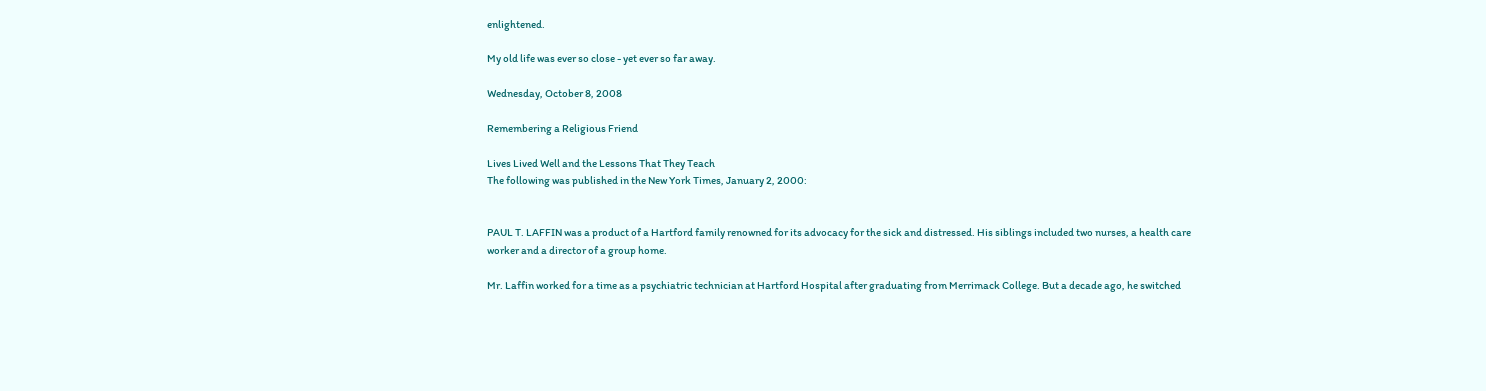enlightened.

My old life was ever so close - yet ever so far away.

Wednesday, October 8, 2008

Remembering a Religious Friend

Lives Lived Well and the Lessons That They Teach
The following was published in the New York Times, January 2, 2000:


PAUL T. LAFFIN was a product of a Hartford family renowned for its advocacy for the sick and distressed. His siblings included two nurses, a health care worker and a director of a group home.

Mr. Laffin worked for a time as a psychiatric technician at Hartford Hospital after graduating from Merrimack College. But a decade ago, he switched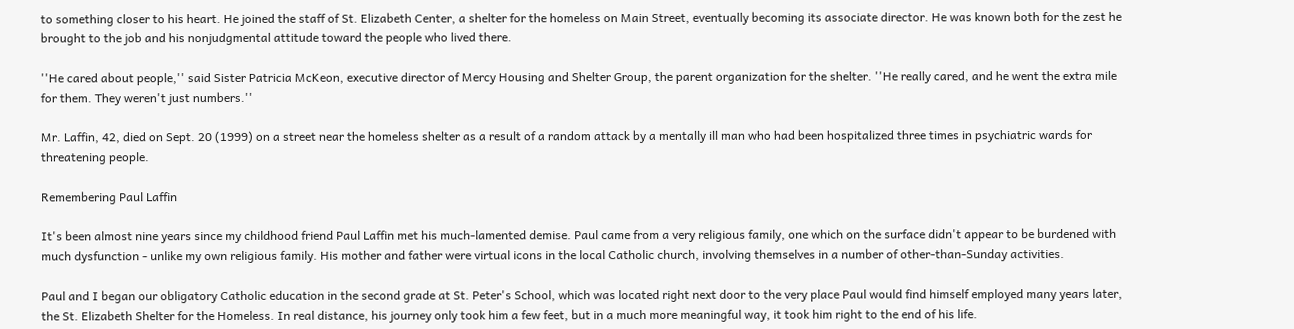to something closer to his heart. He joined the staff of St. Elizabeth Center, a shelter for the homeless on Main Street, eventually becoming its associate director. He was known both for the zest he brought to the job and his nonjudgmental attitude toward the people who lived there.

''He cared about people,'' said Sister Patricia McKeon, executive director of Mercy Housing and Shelter Group, the parent organization for the shelter. ''He really cared, and he went the extra mile for them. They weren't just numbers.''

Mr. Laffin, 42, died on Sept. 20 (1999) on a street near the homeless shelter as a result of a random attack by a mentally ill man who had been hospitalized three times in psychiatric wards for threatening people.

Remembering Paul Laffin

It's been almost nine years since my childhood friend Paul Laffin met his much-lamented demise. Paul came from a very religious family, one which on the surface didn't appear to be burdened with much dysfunction - unlike my own religious family. His mother and father were virtual icons in the local Catholic church, involving themselves in a number of other-than-Sunday activities.

Paul and I began our obligatory Catholic education in the second grade at St. Peter's School, which was located right next door to the very place Paul would find himself employed many years later, the St. Elizabeth Shelter for the Homeless. In real distance, his journey only took him a few feet, but in a much more meaningful way, it took him right to the end of his life.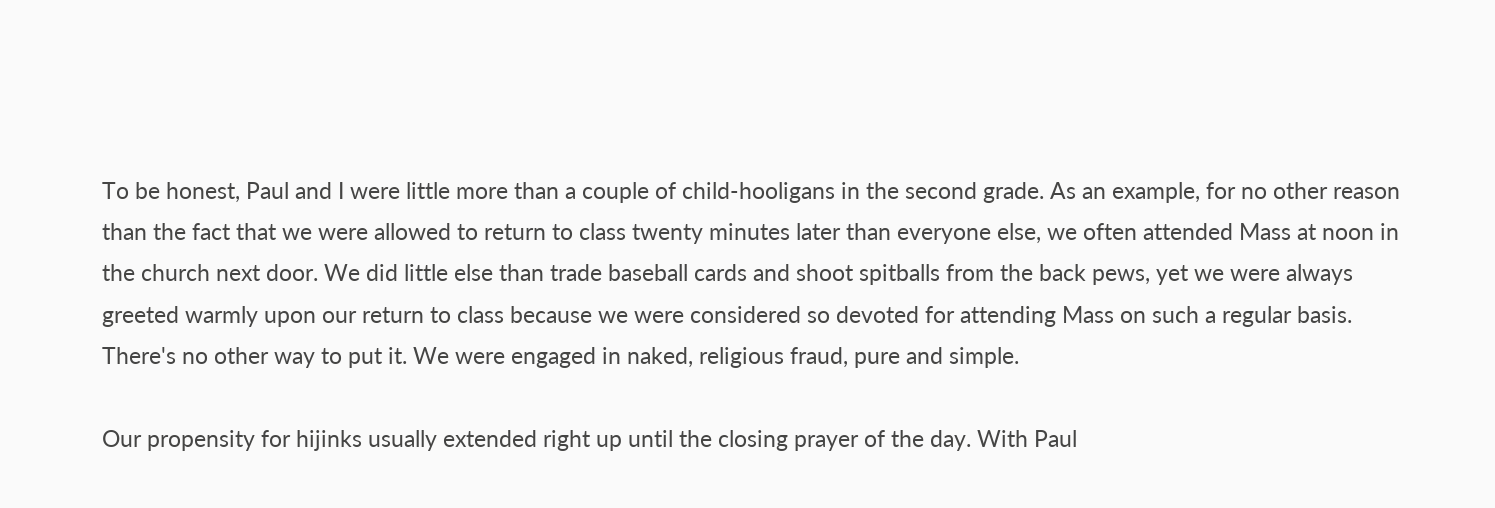To be honest, Paul and I were little more than a couple of child-hooligans in the second grade. As an example, for no other reason than the fact that we were allowed to return to class twenty minutes later than everyone else, we often attended Mass at noon in the church next door. We did little else than trade baseball cards and shoot spitballs from the back pews, yet we were always greeted warmly upon our return to class because we were considered so devoted for attending Mass on such a regular basis. There's no other way to put it. We were engaged in naked, religious fraud, pure and simple.

Our propensity for hijinks usually extended right up until the closing prayer of the day. With Paul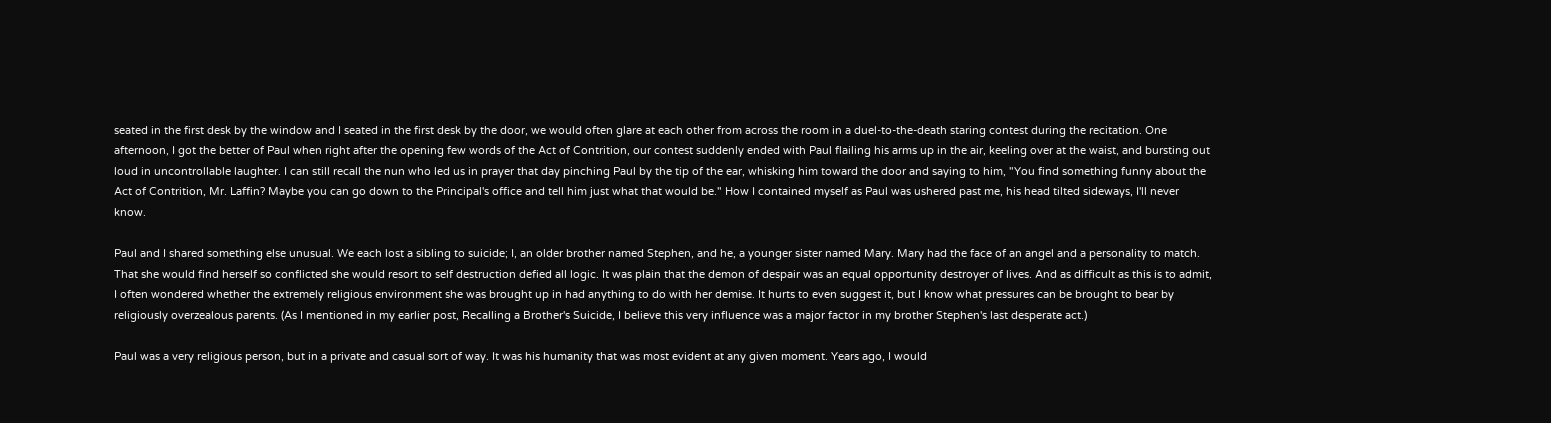seated in the first desk by the window and I seated in the first desk by the door, we would often glare at each other from across the room in a duel-to-the-death staring contest during the recitation. One afternoon, I got the better of Paul when right after the opening few words of the Act of Contrition, our contest suddenly ended with Paul flailing his arms up in the air, keeling over at the waist, and bursting out loud in uncontrollable laughter. I can still recall the nun who led us in prayer that day pinching Paul by the tip of the ear, whisking him toward the door and saying to him, "You find something funny about the Act of Contrition, Mr. Laffin? Maybe you can go down to the Principal's office and tell him just what that would be." How I contained myself as Paul was ushered past me, his head tilted sideways, I'll never know.

Paul and I shared something else unusual. We each lost a sibling to suicide; I, an older brother named Stephen, and he, a younger sister named Mary. Mary had the face of an angel and a personality to match. That she would find herself so conflicted she would resort to self destruction defied all logic. It was plain that the demon of despair was an equal opportunity destroyer of lives. And as difficult as this is to admit, I often wondered whether the extremely religious environment she was brought up in had anything to do with her demise. It hurts to even suggest it, but I know what pressures can be brought to bear by religiously overzealous parents. (As I mentioned in my earlier post, Recalling a Brother's Suicide, I believe this very influence was a major factor in my brother Stephen's last desperate act.)

Paul was a very religious person, but in a private and casual sort of way. It was his humanity that was most evident at any given moment. Years ago, I would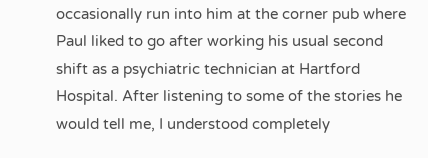occasionally run into him at the corner pub where Paul liked to go after working his usual second shift as a psychiatric technician at Hartford Hospital. After listening to some of the stories he would tell me, I understood completely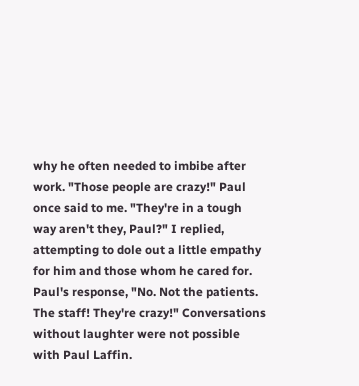why he often needed to imbibe after work. "Those people are crazy!" Paul once said to me. "They're in a tough way aren't they, Paul?" I replied, attempting to dole out a little empathy for him and those whom he cared for. Paul's response, "No. Not the patients. The staff! They're crazy!" Conversations without laughter were not possible with Paul Laffin.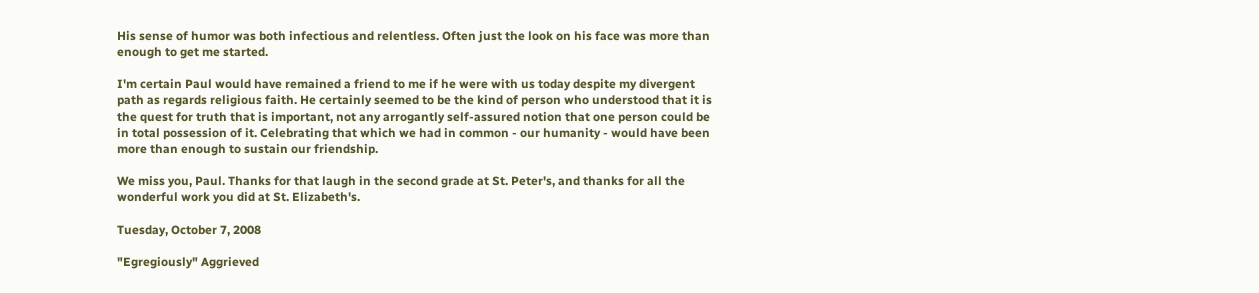His sense of humor was both infectious and relentless. Often just the look on his face was more than enough to get me started.

I'm certain Paul would have remained a friend to me if he were with us today despite my divergent path as regards religious faith. He certainly seemed to be the kind of person who understood that it is the quest for truth that is important, not any arrogantly self-assured notion that one person could be in total possession of it. Celebrating that which we had in common - our humanity - would have been more than enough to sustain our friendship.

We miss you, Paul. Thanks for that laugh in the second grade at St. Peter's, and thanks for all the wonderful work you did at St. Elizabeth's.

Tuesday, October 7, 2008

"Egregiously" Aggrieved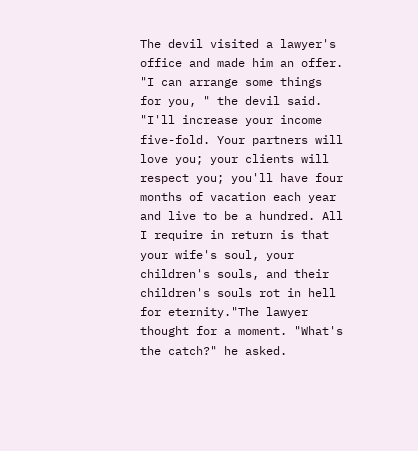The devil visited a lawyer's office and made him an offer. "I can arrange some things for you, " the devil said. "I'll increase your income five-fold. Your partners will love you; your clients will respect you; you'll have four months of vacation each year and live to be a hundred. All I require in return is that your wife's soul, your children's souls, and their children's souls rot in hell for eternity."The lawyer thought for a moment. "What's the catch?" he asked.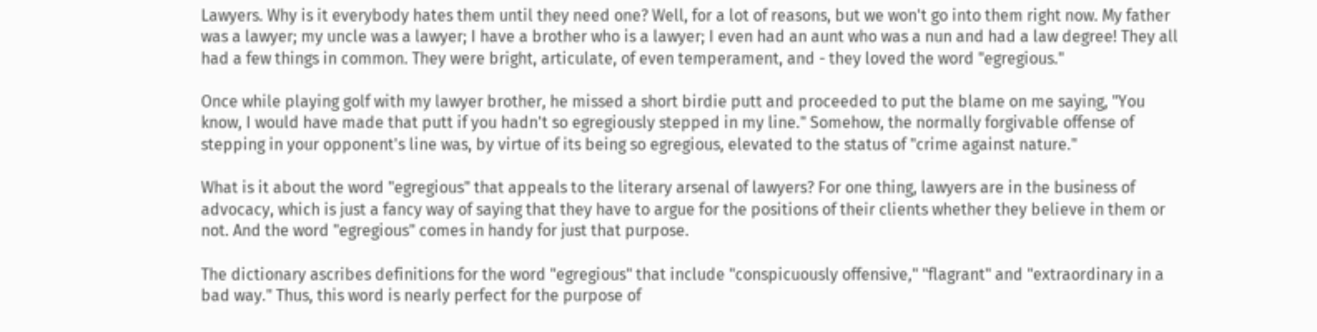Lawyers. Why is it everybody hates them until they need one? Well, for a lot of reasons, but we won't go into them right now. My father was a lawyer; my uncle was a lawyer; I have a brother who is a lawyer; I even had an aunt who was a nun and had a law degree! They all had a few things in common. They were bright, articulate, of even temperament, and - they loved the word "egregious."

Once while playing golf with my lawyer brother, he missed a short birdie putt and proceeded to put the blame on me saying, "You know, I would have made that putt if you hadn't so egregiously stepped in my line." Somehow, the normally forgivable offense of stepping in your opponent's line was, by virtue of its being so egregious, elevated to the status of "crime against nature."

What is it about the word "egregious" that appeals to the literary arsenal of lawyers? For one thing, lawyers are in the business of advocacy, which is just a fancy way of saying that they have to argue for the positions of their clients whether they believe in them or not. And the word "egregious" comes in handy for just that purpose.

The dictionary ascribes definitions for the word "egregious" that include "conspicuously offensive," "flagrant" and "extraordinary in a bad way." Thus, this word is nearly perfect for the purpose of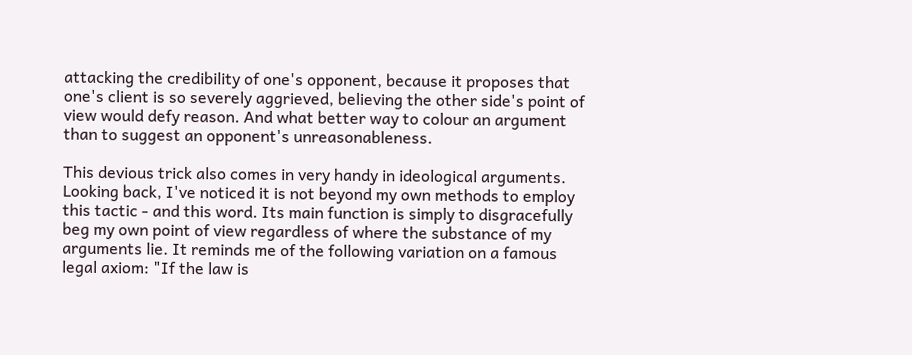attacking the credibility of one's opponent, because it proposes that one's client is so severely aggrieved, believing the other side's point of view would defy reason. And what better way to colour an argument than to suggest an opponent's unreasonableness.

This devious trick also comes in very handy in ideological arguments. Looking back, I've noticed it is not beyond my own methods to employ this tactic - and this word. Its main function is simply to disgracefully beg my own point of view regardless of where the substance of my arguments lie. It reminds me of the following variation on a famous legal axiom: "If the law is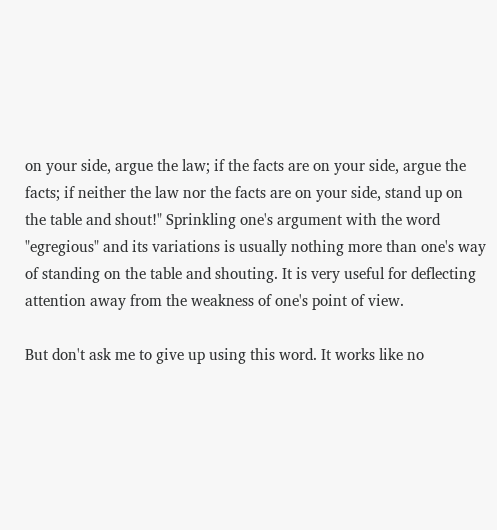on your side, argue the law; if the facts are on your side, argue the facts; if neither the law nor the facts are on your side, stand up on the table and shout!" Sprinkling one's argument with the word "egregious" and its variations is usually nothing more than one's way of standing on the table and shouting. It is very useful for deflecting attention away from the weakness of one's point of view.

But don't ask me to give up using this word. It works like no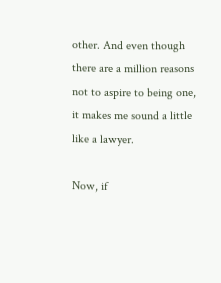other. And even though there are a million reasons not to aspire to being one, it makes me sound a little like a lawyer.

Now, if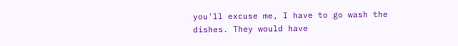you'll excuse me, I have to go wash the dishes. They would have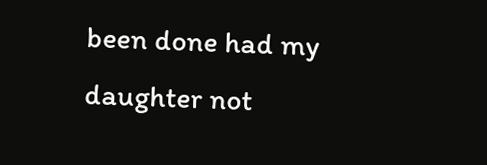been done had my daughter not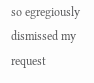so egregiously dismissed my request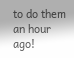to do them an hour ago!